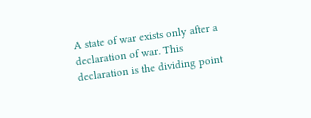A state of war exists only after a declaration of war. This declaration is the dividing point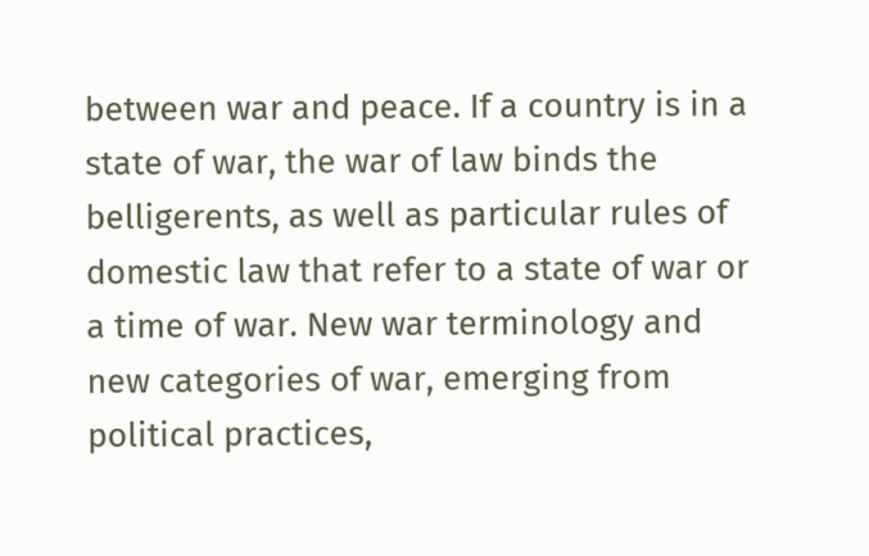between war and peace. If a country is in a state of war, the war of law binds the belligerents, as well as particular rules of domestic law that refer to a state of war or a time of war. New war terminology and new categories of war, emerging from political practices,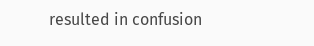resulted in confusion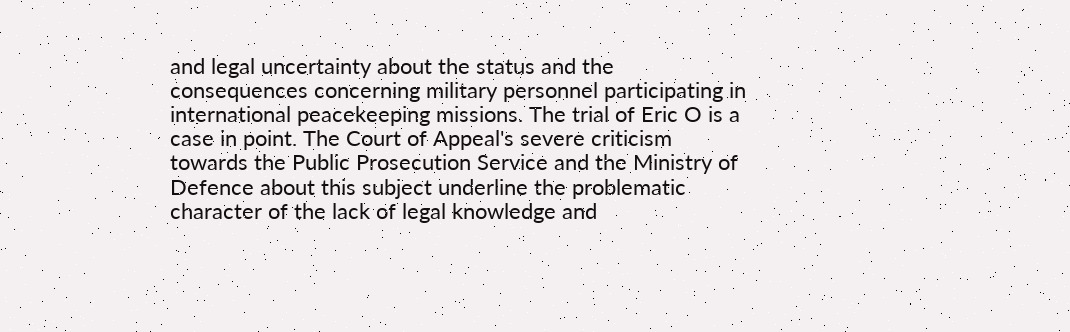and legal uncertainty about the status and the consequences concerning military personnel participating in international peacekeeping missions. The trial of Eric O is a case in point. The Court of Appeal's severe criticism towards the Public Prosecution Service and the Ministry of Defence about this subject underline the problematic character of the lack of legal knowledge and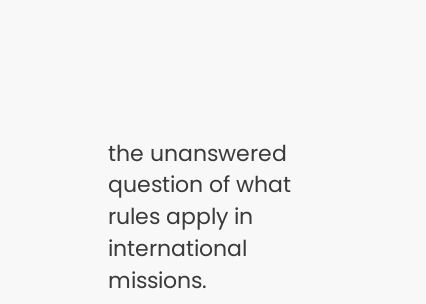the unanswered question of what rules apply in international missions.